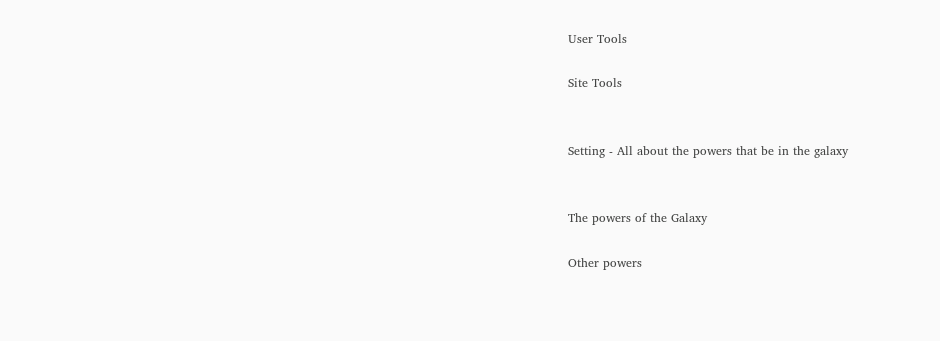User Tools

Site Tools


Setting - All about the powers that be in the galaxy


The powers of the Galaxy

Other powers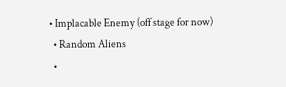• Implacable Enemy (off stage for now)
  • Random Aliens
  •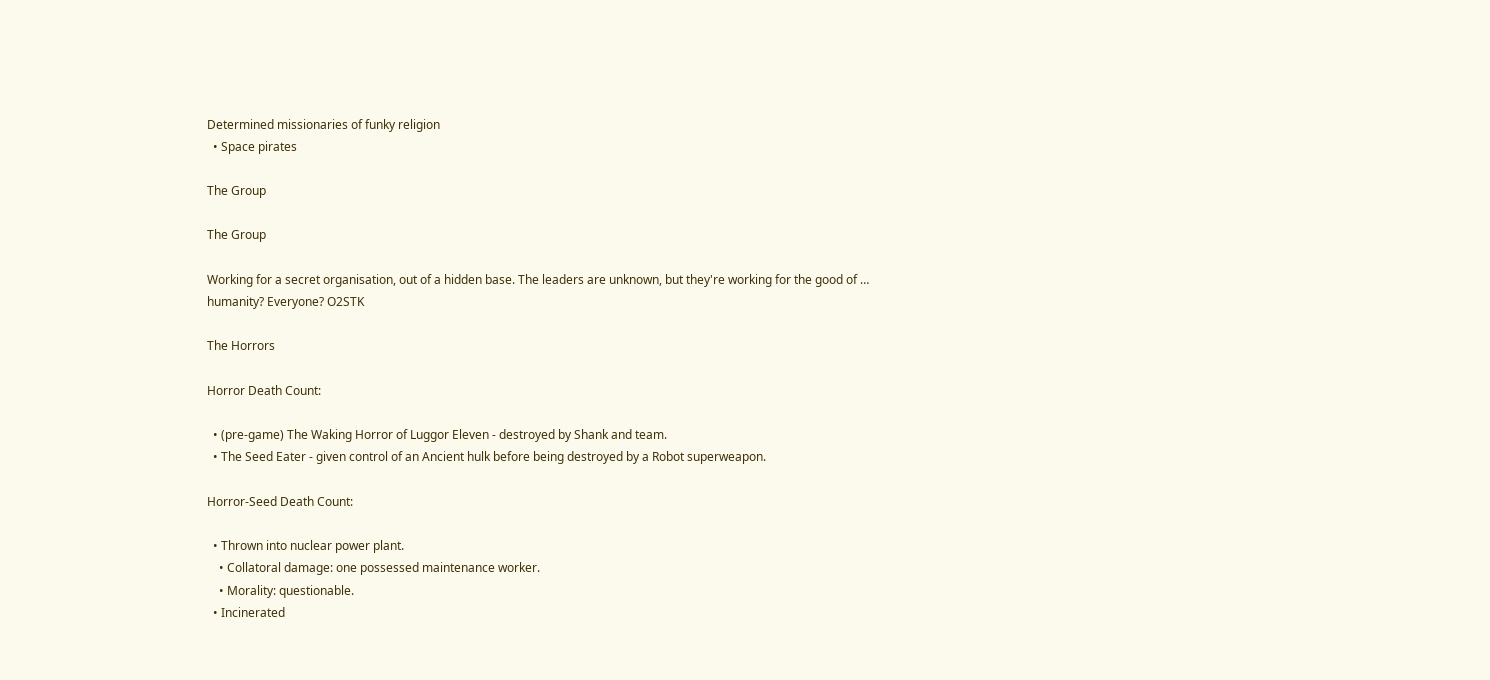Determined missionaries of funky religion
  • Space pirates

The Group

The Group

Working for a secret organisation, out of a hidden base. The leaders are unknown, but they're working for the good of … humanity? Everyone? O2STK

The Horrors

Horror Death Count:

  • (pre-game) The Waking Horror of Luggor Eleven - destroyed by Shank and team.
  • The Seed Eater - given control of an Ancient hulk before being destroyed by a Robot superweapon.

Horror-Seed Death Count:

  • Thrown into nuclear power plant.
    • Collatoral damage: one possessed maintenance worker.
    • Morality: questionable.
  • Incinerated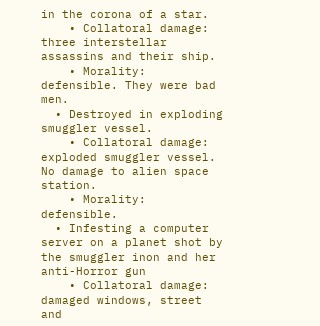in the corona of a star.
    • Collatoral damage: three interstellar assassins and their ship.
    • Morality: defensible. They were bad men.
  • Destroyed in exploding smuggler vessel.
    • Collatoral damage: exploded smuggler vessel. No damage to alien space station.
    • Morality: defensible.
  • Infesting a computer server on a planet shot by the smuggler inon and her anti-Horror gun
    • Collatoral damage: damaged windows, street and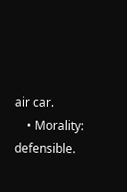air car.
    • Morality: defensible.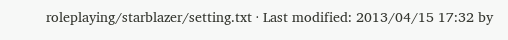roleplaying/starblazer/setting.txt · Last modified: 2013/04/15 17:32 by